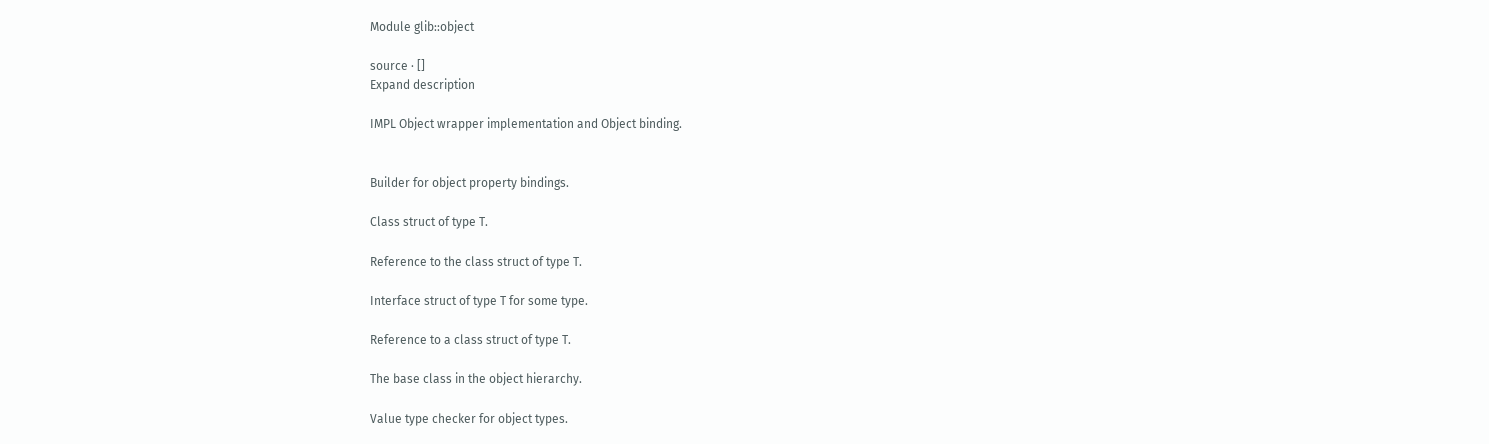Module glib::object

source · []
Expand description

IMPL Object wrapper implementation and Object binding.


Builder for object property bindings.

Class struct of type T.

Reference to the class struct of type T.

Interface struct of type T for some type.

Reference to a class struct of type T.

The base class in the object hierarchy.

Value type checker for object types.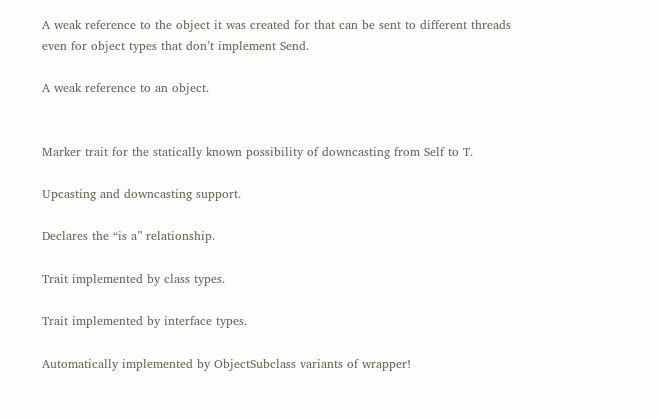A weak reference to the object it was created for that can be sent to different threads even for object types that don’t implement Send.

A weak reference to an object.


Marker trait for the statically known possibility of downcasting from Self to T.

Upcasting and downcasting support.

Declares the “is a” relationship.

Trait implemented by class types.

Trait implemented by interface types.

Automatically implemented by ObjectSubclass variants of wrapper!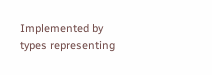Implemented by types representing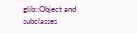glib::Object and subclasses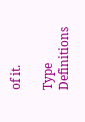of it.

Type Definitions